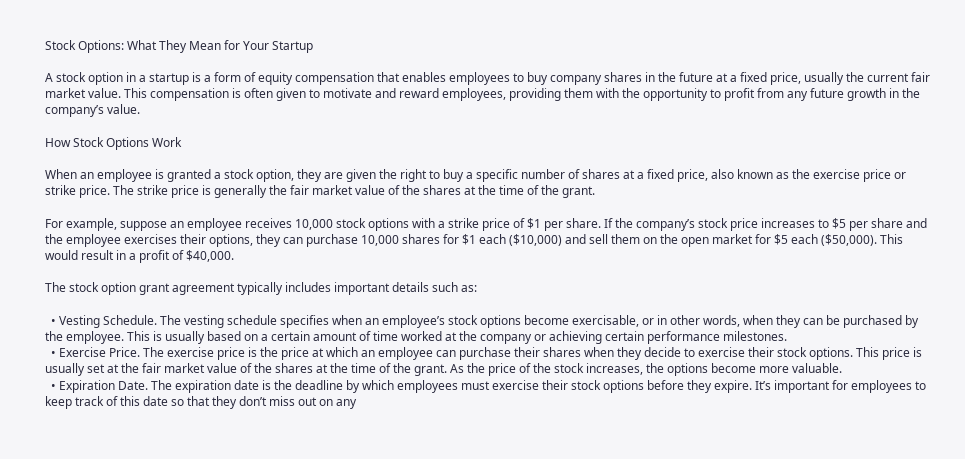Stock Options: What They Mean for Your Startup

A stock option in a startup is a form of equity compensation that enables employees to buy company shares in the future at a fixed price, usually the current fair market value. This compensation is often given to motivate and reward employees, providing them with the opportunity to profit from any future growth in the company’s value.

How Stock Options Work

When an employee is granted a stock option, they are given the right to buy a specific number of shares at a fixed price, also known as the exercise price or strike price. The strike price is generally the fair market value of the shares at the time of the grant.

For example, suppose an employee receives 10,000 stock options with a strike price of $1 per share. If the company’s stock price increases to $5 per share and the employee exercises their options, they can purchase 10,000 shares for $1 each ($10,000) and sell them on the open market for $5 each ($50,000). This would result in a profit of $40,000.

The stock option grant agreement typically includes important details such as:

  • Vesting Schedule. The vesting schedule specifies when an employee’s stock options become exercisable, or in other words, when they can be purchased by the employee. This is usually based on a certain amount of time worked at the company or achieving certain performance milestones.
  • Exercise Price. The exercise price is the price at which an employee can purchase their shares when they decide to exercise their stock options. This price is usually set at the fair market value of the shares at the time of the grant. As the price of the stock increases, the options become more valuable.
  • Expiration Date. The expiration date is the deadline by which employees must exercise their stock options before they expire. It’s important for employees to keep track of this date so that they don’t miss out on any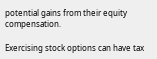potential gains from their equity compensation.

Exercising stock options can have tax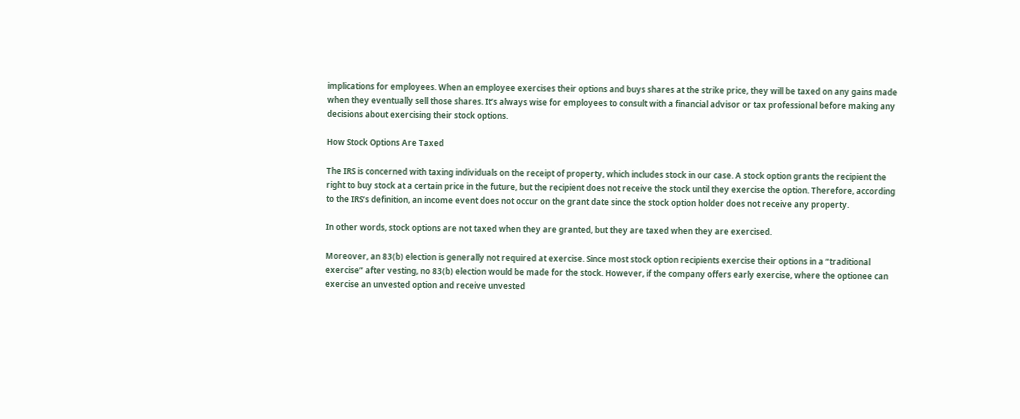implications for employees. When an employee exercises their options and buys shares at the strike price, they will be taxed on any gains made when they eventually sell those shares. It’s always wise for employees to consult with a financial advisor or tax professional before making any decisions about exercising their stock options.

How Stock Options Are Taxed

The IRS is concerned with taxing individuals on the receipt of property, which includes stock in our case. A stock option grants the recipient the right to buy stock at a certain price in the future, but the recipient does not receive the stock until they exercise the option. Therefore, according to the IRS’s definition, an income event does not occur on the grant date since the stock option holder does not receive any property.

In other words, stock options are not taxed when they are granted, but they are taxed when they are exercised.

Moreover, an 83(b) election is generally not required at exercise. Since most stock option recipients exercise their options in a “traditional exercise” after vesting, no 83(b) election would be made for the stock. However, if the company offers early exercise, where the optionee can exercise an unvested option and receive unvested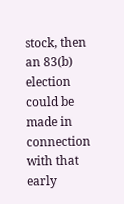stock, then an 83(b) election could be made in connection with that early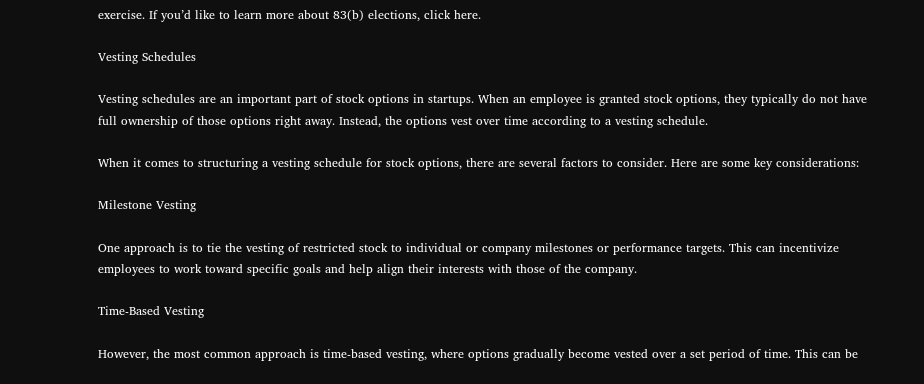exercise. If you’d like to learn more about 83(b) elections, click here.

Vesting Schedules

Vesting schedules are an important part of stock options in startups. When an employee is granted stock options, they typically do not have full ownership of those options right away. Instead, the options vest over time according to a vesting schedule.

When it comes to structuring a vesting schedule for stock options, there are several factors to consider. Here are some key considerations:

Milestone Vesting

One approach is to tie the vesting of restricted stock to individual or company milestones or performance targets. This can incentivize employees to work toward specific goals and help align their interests with those of the company.

Time-Based Vesting

However, the most common approach is time-based vesting, where options gradually become vested over a set period of time. This can be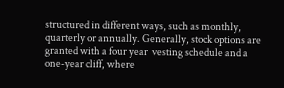structured in different ways, such as monthly, quarterly or annually. Generally, stock options are granted with a four year  vesting schedule and a one-year cliff, where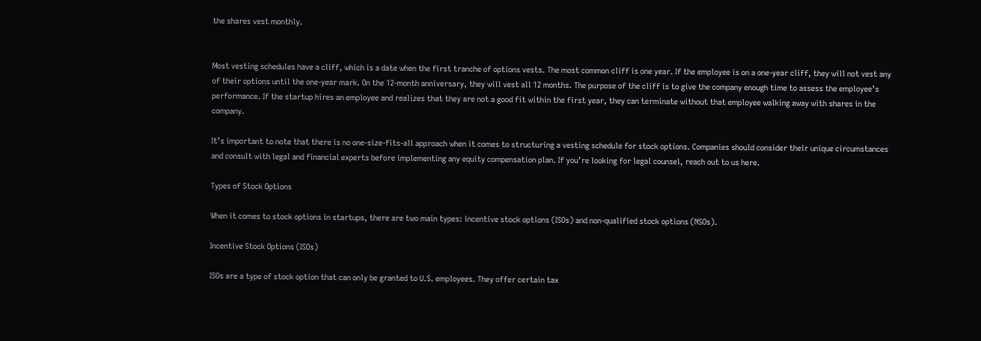the shares vest monthly.


Most vesting schedules have a cliff, which is a date when the first tranche of options vests. The most common cliff is one year. If the employee is on a one-year cliff, they will not vest any of their options until the one-year mark. On the 12-month anniversary, they will vest all 12 months. The purpose of the cliff is to give the company enough time to assess the employee’s performance. If the startup hires an employee and realizes that they are not a good fit within the first year, they can terminate without that employee walking away with shares in the company.

It’s important to note that there is no one-size-fits-all approach when it comes to structuring a vesting schedule for stock options. Companies should consider their unique circumstances and consult with legal and financial experts before implementing any equity compensation plan. If you’re looking for legal counsel, reach out to us here.

Types of Stock Options

When it comes to stock options in startups, there are two main types: incentive stock options (ISOs) and non-qualified stock options (NSOs).

Incentive Stock Options (ISOs)

ISOs are a type of stock option that can only be granted to U.S. employees. They offer certain tax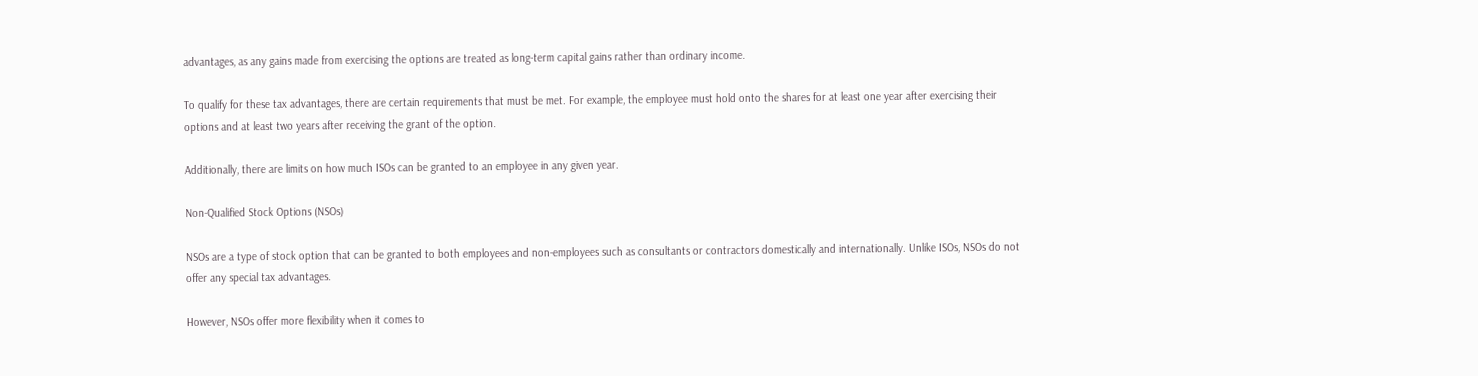advantages, as any gains made from exercising the options are treated as long-term capital gains rather than ordinary income.

To qualify for these tax advantages, there are certain requirements that must be met. For example, the employee must hold onto the shares for at least one year after exercising their options and at least two years after receiving the grant of the option.

Additionally, there are limits on how much ISOs can be granted to an employee in any given year.

Non-Qualified Stock Options (NSOs)

NSOs are a type of stock option that can be granted to both employees and non-employees such as consultants or contractors domestically and internationally. Unlike ISOs, NSOs do not offer any special tax advantages.

However, NSOs offer more flexibility when it comes to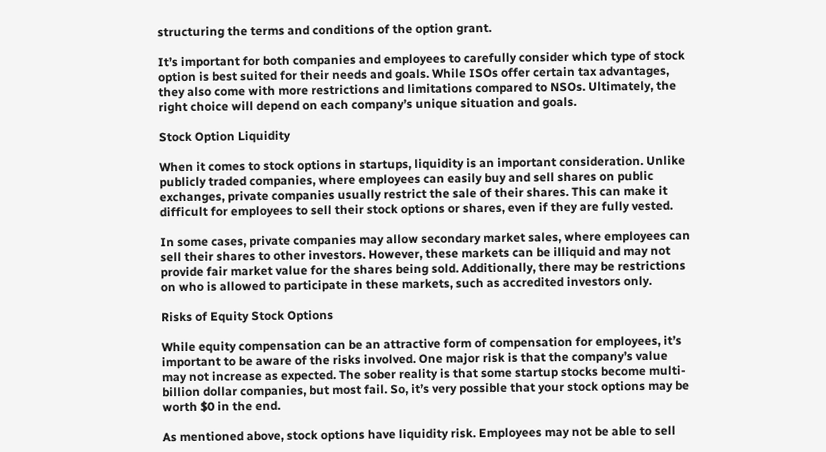structuring the terms and conditions of the option grant.

It’s important for both companies and employees to carefully consider which type of stock option is best suited for their needs and goals. While ISOs offer certain tax advantages, they also come with more restrictions and limitations compared to NSOs. Ultimately, the right choice will depend on each company’s unique situation and goals.

Stock Option Liquidity

When it comes to stock options in startups, liquidity is an important consideration. Unlike publicly traded companies, where employees can easily buy and sell shares on public exchanges, private companies usually restrict the sale of their shares. This can make it difficult for employees to sell their stock options or shares, even if they are fully vested.

In some cases, private companies may allow secondary market sales, where employees can sell their shares to other investors. However, these markets can be illiquid and may not provide fair market value for the shares being sold. Additionally, there may be restrictions on who is allowed to participate in these markets, such as accredited investors only.

Risks of Equity Stock Options

While equity compensation can be an attractive form of compensation for employees, it’s important to be aware of the risks involved. One major risk is that the company’s value may not increase as expected. The sober reality is that some startup stocks become multi-billion dollar companies, but most fail. So, it’s very possible that your stock options may be worth $0 in the end.

As mentioned above, stock options have liquidity risk. Employees may not be able to sell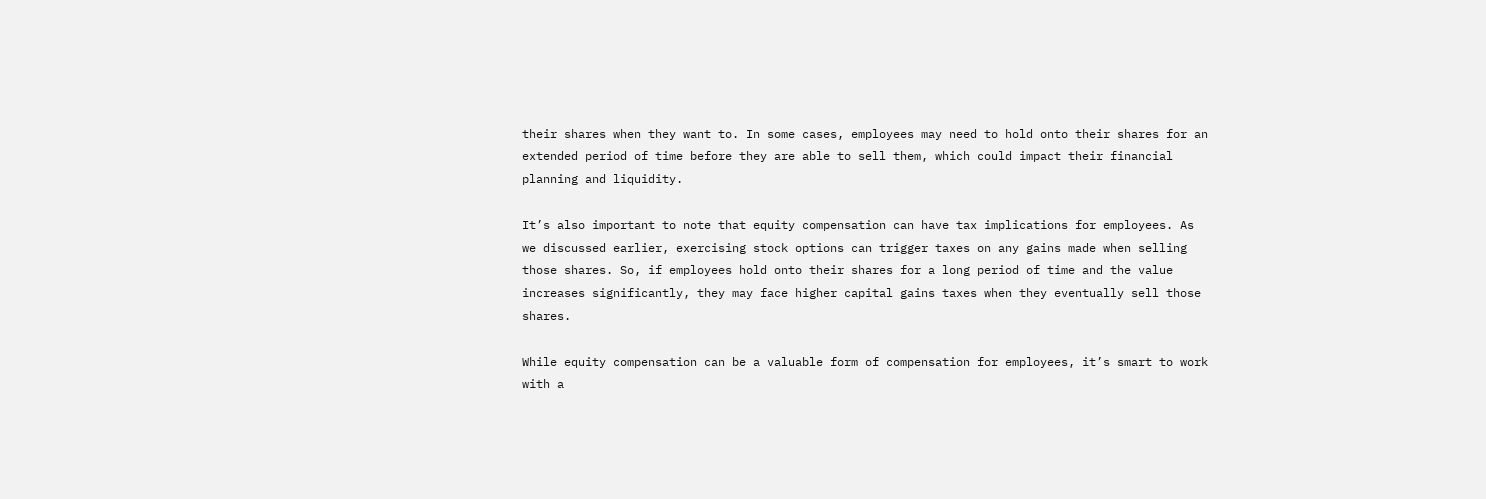their shares when they want to. In some cases, employees may need to hold onto their shares for an extended period of time before they are able to sell them, which could impact their financial planning and liquidity.

It’s also important to note that equity compensation can have tax implications for employees. As we discussed earlier, exercising stock options can trigger taxes on any gains made when selling those shares. So, if employees hold onto their shares for a long period of time and the value increases significantly, they may face higher capital gains taxes when they eventually sell those shares.

While equity compensation can be a valuable form of compensation for employees, it’s smart to work with a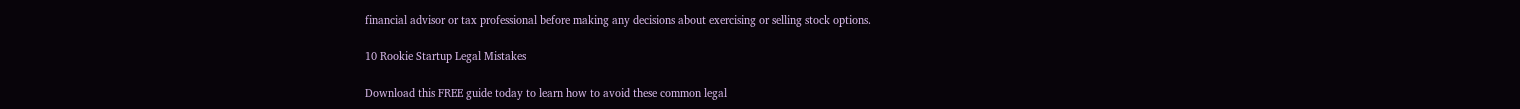financial advisor or tax professional before making any decisions about exercising or selling stock options.

10 Rookie Startup Legal Mistakes

Download this FREE guide today to learn how to avoid these common legal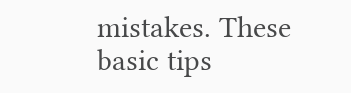mistakes. These basic tips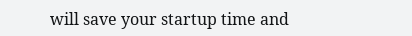will save your startup time and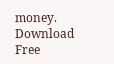money.
Download Free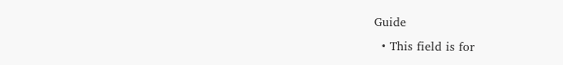Guide
  • This field is for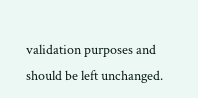validation purposes and should be left unchanged.